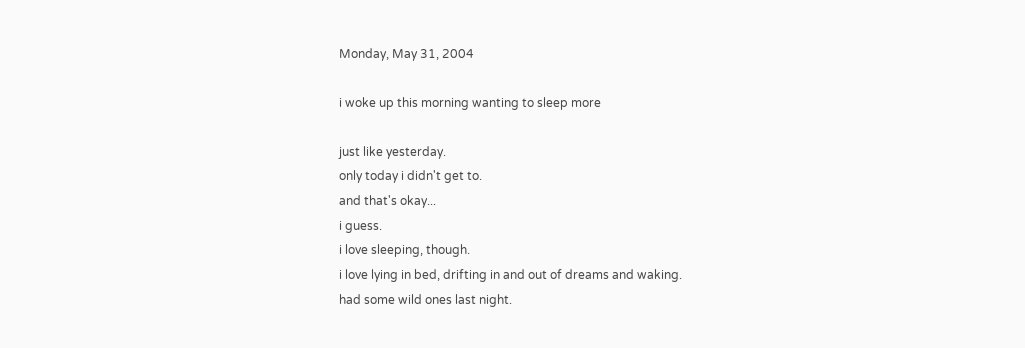Monday, May 31, 2004

i woke up this morning wanting to sleep more

just like yesterday.
only today i didn't get to.
and that's okay...
i guess.
i love sleeping, though.
i love lying in bed, drifting in and out of dreams and waking.
had some wild ones last night.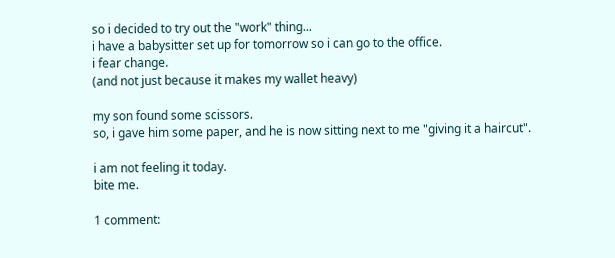so i decided to try out the "work" thing...
i have a babysitter set up for tomorrow so i can go to the office.
i fear change.
(and not just because it makes my wallet heavy)

my son found some scissors.
so, i gave him some paper, and he is now sitting next to me "giving it a haircut".

i am not feeling it today.
bite me.

1 comment: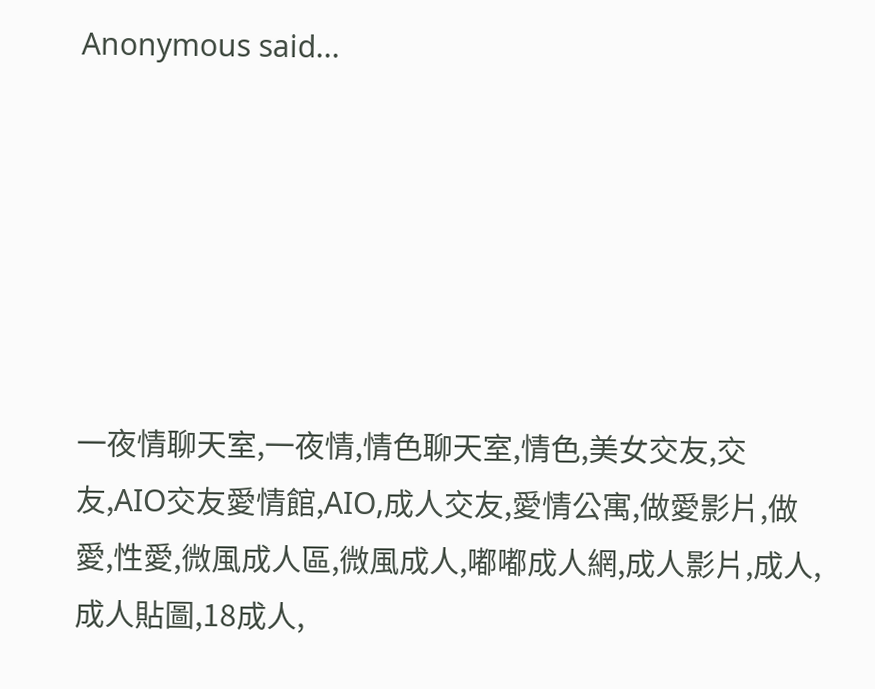Anonymous said...






一夜情聊天室,一夜情,情色聊天室,情色,美女交友,交友,AIO交友愛情館,AIO,成人交友,愛情公寓,做愛影片,做愛,性愛,微風成人區,微風成人,嘟嘟成人網,成人影片,成人,成人貼圖,18成人,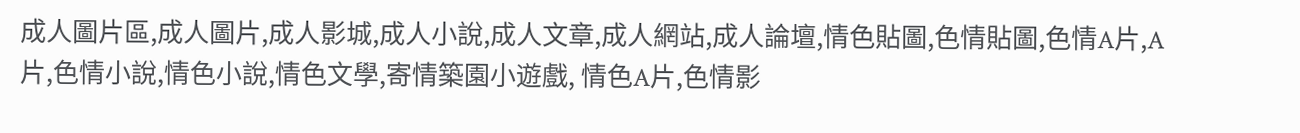成人圖片區,成人圖片,成人影城,成人小說,成人文章,成人網站,成人論壇,情色貼圖,色情貼圖,色情A片,A片,色情小說,情色小說,情色文學,寄情築園小遊戲, 情色A片,色情影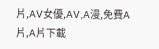片,AV女優,AV,A漫,免費A片,A片下載